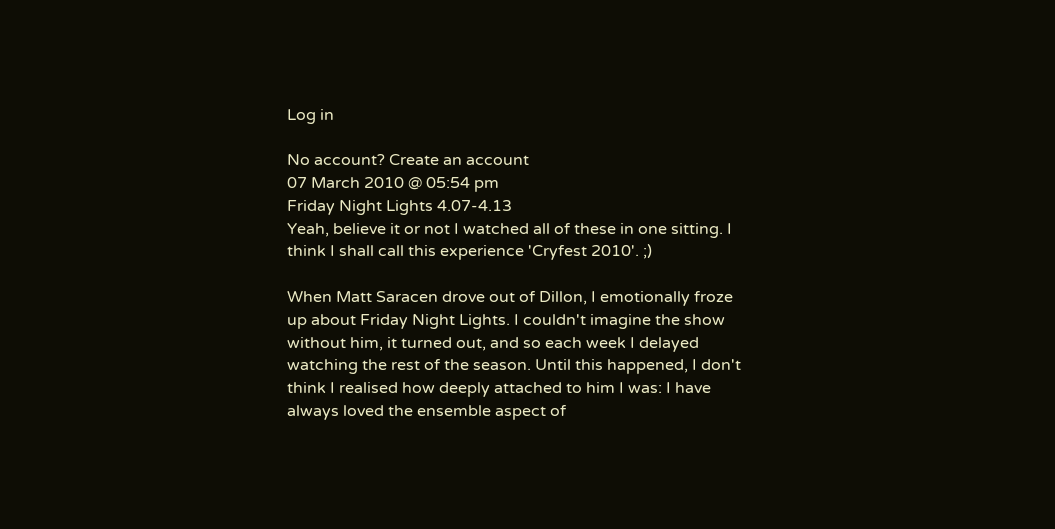Log in

No account? Create an account
07 March 2010 @ 05:54 pm
Friday Night Lights 4.07-4.13
Yeah, believe it or not I watched all of these in one sitting. I think I shall call this experience 'Cryfest 2010'. ;)

When Matt Saracen drove out of Dillon, I emotionally froze up about Friday Night Lights. I couldn't imagine the show without him, it turned out, and so each week I delayed watching the rest of the season. Until this happened, I don't think I realised how deeply attached to him I was: I have always loved the ensemble aspect of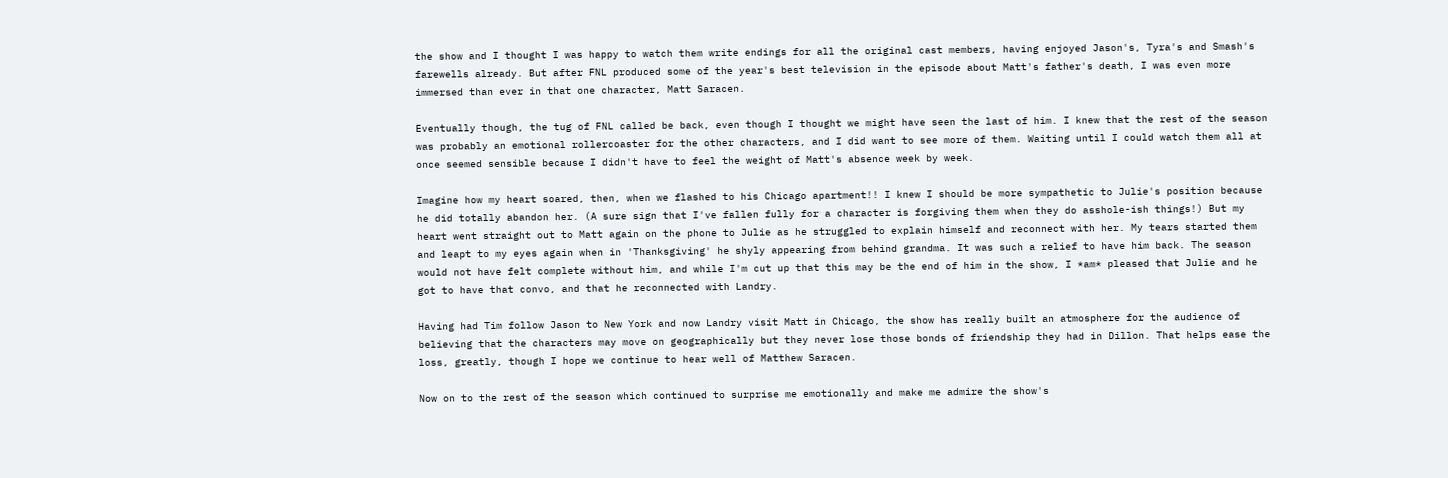the show and I thought I was happy to watch them write endings for all the original cast members, having enjoyed Jason's, Tyra's and Smash's farewells already. But after FNL produced some of the year's best television in the episode about Matt's father's death, I was even more immersed than ever in that one character, Matt Saracen.

Eventually though, the tug of FNL called be back, even though I thought we might have seen the last of him. I knew that the rest of the season was probably an emotional rollercoaster for the other characters, and I did want to see more of them. Waiting until I could watch them all at once seemed sensible because I didn't have to feel the weight of Matt's absence week by week.

Imagine how my heart soared, then, when we flashed to his Chicago apartment!! I knew I should be more sympathetic to Julie's position because he did totally abandon her. (A sure sign that I've fallen fully for a character is forgiving them when they do asshole-ish things!) But my heart went straight out to Matt again on the phone to Julie as he struggled to explain himself and reconnect with her. My tears started them and leapt to my eyes again when in 'Thanksgiving' he shyly appearing from behind grandma. It was such a relief to have him back. The season would not have felt complete without him, and while I'm cut up that this may be the end of him in the show, I *am* pleased that Julie and he got to have that convo, and that he reconnected with Landry.

Having had Tim follow Jason to New York and now Landry visit Matt in Chicago, the show has really built an atmosphere for the audience of believing that the characters may move on geographically but they never lose those bonds of friendship they had in Dillon. That helps ease the loss, greatly, though I hope we continue to hear well of Matthew Saracen.

Now on to the rest of the season which continued to surprise me emotionally and make me admire the show's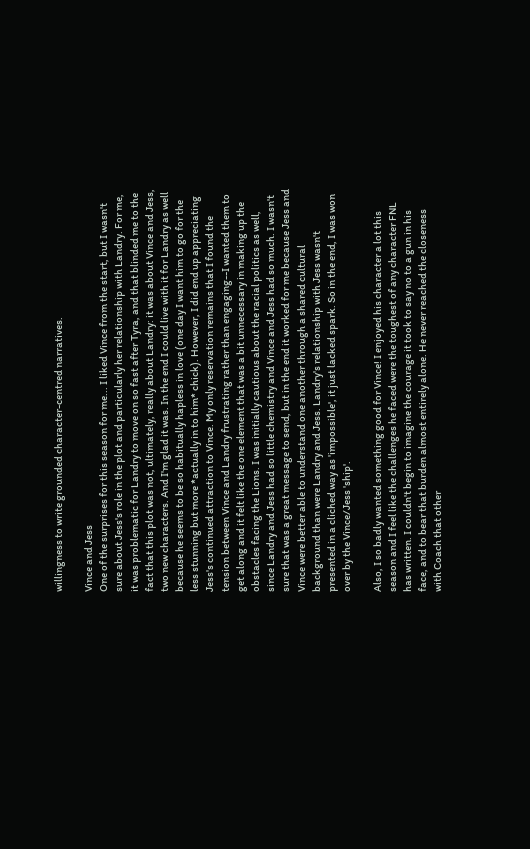willingness to write grounded character-centred narratives.

Vince and Jess
One of the surprises for this season for me... I liked Vince from the start, but I wasn't sure about Jess's role in the plot and particularly her relationship with Landry. For me, it was problematic for Landry to move on so fast after Tyra, and that blinded me to the fact that this plot was not, ultimately, really about Landry: it was about Vince and Jess, two new characters. And I'm glad it was. In the end I could live with it for Landry as well because he seems to be so habitually hapless in love (one day I want him to go for the less stunning but more *actually in to him* chick). However, I did end up appreciating Jess's continued attraction to Vince. My only reservation remains that I found the tension between Vince and Landry frustrating rather than engaging--I wanted them to get along and it felt like the one element that was a bit unnecessary in making up the obstacles facing the Lions. I was initially cautious about the racial politics as well, since Landry and Jess had so little chemistry and Vince and Jess had so much. I wasn't sure that was a great message to send, but in the end it worked for me because Jess and Vince were better able to understand one another through a shared cultural background than were Landry and Jess. Landry's relationship with Jess wasn't presented in a cliched way as 'impossible', it just lacked spark. So in the end, I was won over by the Vince/Jess 'ship'.

Also, I so badly wanted something good for Vince! I enjoyed his character a lot this season and I feel like the challenges he faced were the toughest of any character FNL has written. I couldn't begin to imagine the courage it took to say no to a gun in his face, and to bear that burden almost entirely alone. He never reached the closeness with Coach that other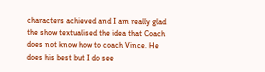characters achieved and I am really glad the show textualised the idea that Coach does not know how to coach Vince. He does his best but I do see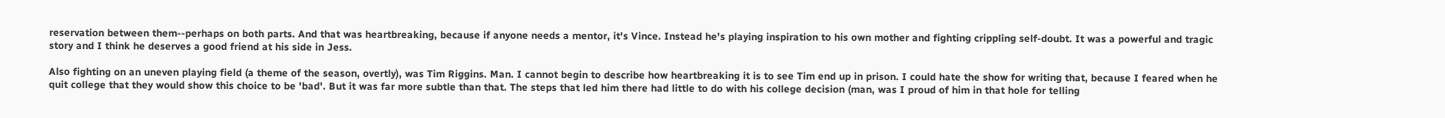reservation between them--perhaps on both parts. And that was heartbreaking, because if anyone needs a mentor, it's Vince. Instead he's playing inspiration to his own mother and fighting crippling self-doubt. It was a powerful and tragic story and I think he deserves a good friend at his side in Jess.

Also fighting on an uneven playing field (a theme of the season, overtly), was Tim Riggins. Man. I cannot begin to describe how heartbreaking it is to see Tim end up in prison. I could hate the show for writing that, because I feared when he quit college that they would show this choice to be 'bad'. But it was far more subtle than that. The steps that led him there had little to do with his college decision (man, was I proud of him in that hole for telling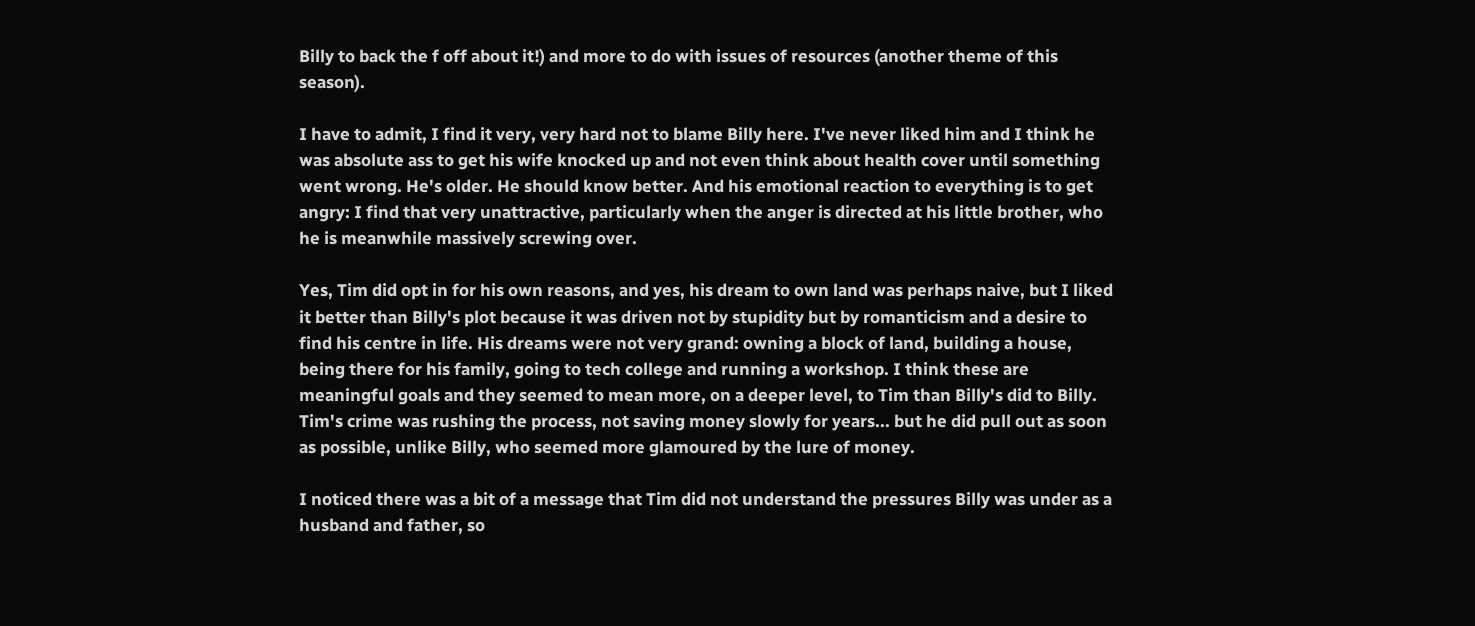Billy to back the f off about it!) and more to do with issues of resources (another theme of this season).

I have to admit, I find it very, very hard not to blame Billy here. I've never liked him and I think he was absolute ass to get his wife knocked up and not even think about health cover until something went wrong. He's older. He should know better. And his emotional reaction to everything is to get angry: I find that very unattractive, particularly when the anger is directed at his little brother, who he is meanwhile massively screwing over.

Yes, Tim did opt in for his own reasons, and yes, his dream to own land was perhaps naive, but I liked it better than Billy's plot because it was driven not by stupidity but by romanticism and a desire to find his centre in life. His dreams were not very grand: owning a block of land, building a house, being there for his family, going to tech college and running a workshop. I think these are meaningful goals and they seemed to mean more, on a deeper level, to Tim than Billy's did to Billy. Tim's crime was rushing the process, not saving money slowly for years... but he did pull out as soon as possible, unlike Billy, who seemed more glamoured by the lure of money.

I noticed there was a bit of a message that Tim did not understand the pressures Billy was under as a husband and father, so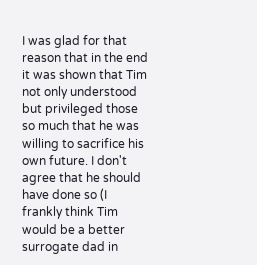I was glad for that reason that in the end it was shown that Tim not only understood but privileged those so much that he was willing to sacrifice his own future. I don't agree that he should have done so (I frankly think Tim would be a better surrogate dad in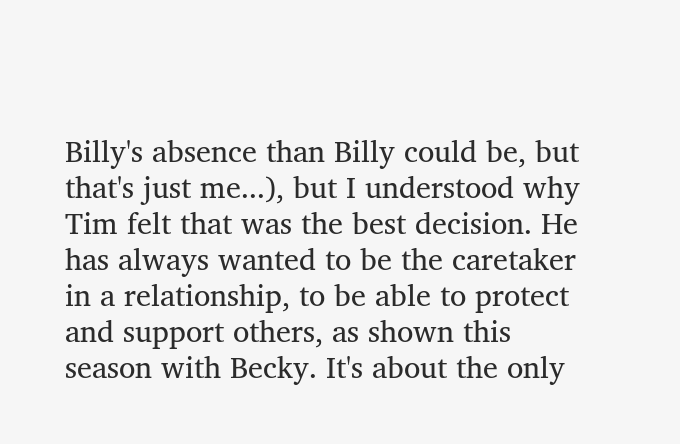Billy's absence than Billy could be, but that's just me...), but I understood why Tim felt that was the best decision. He has always wanted to be the caretaker in a relationship, to be able to protect and support others, as shown this season with Becky. It's about the only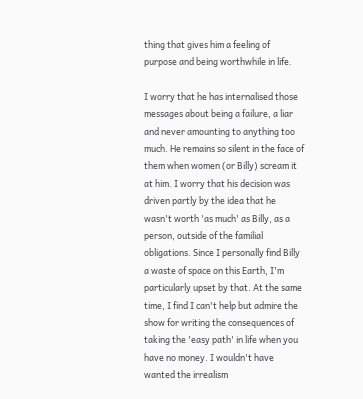thing that gives him a feeling of purpose and being worthwhile in life.

I worry that he has internalised those messages about being a failure, a liar and never amounting to anything too much. He remains so silent in the face of them when women (or Billy) scream it at him. I worry that his decision was driven partly by the idea that he wasn't worth 'as much' as Billy, as a person, outside of the familial obligations. Since I personally find Billy a waste of space on this Earth, I'm particularly upset by that. At the same time, I find I can't help but admire the show for writing the consequences of taking the 'easy path' in life when you have no money. I wouldn't have wanted the irrealism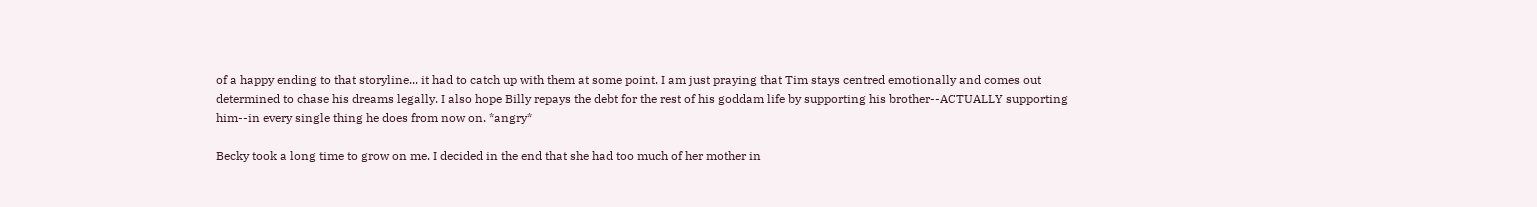of a happy ending to that storyline... it had to catch up with them at some point. I am just praying that Tim stays centred emotionally and comes out determined to chase his dreams legally. I also hope Billy repays the debt for the rest of his goddam life by supporting his brother--ACTUALLY supporting him--in every single thing he does from now on. *angry*

Becky took a long time to grow on me. I decided in the end that she had too much of her mother in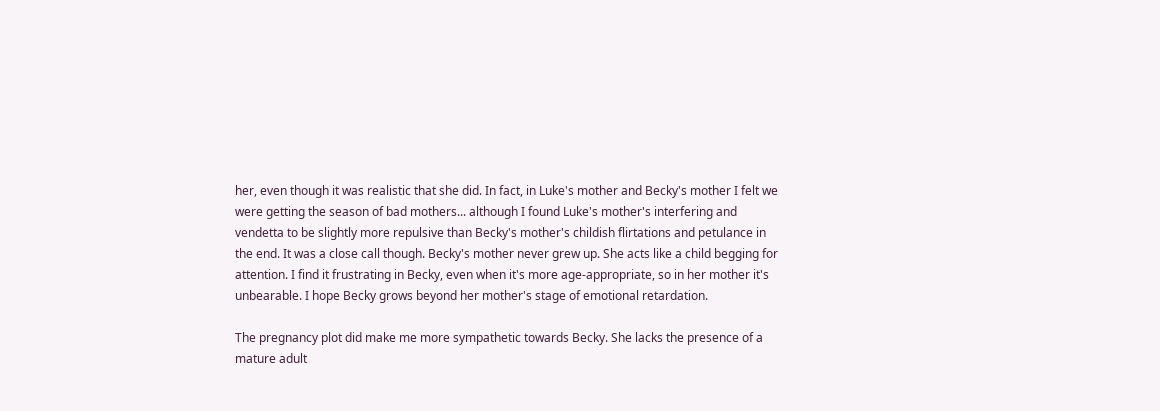her, even though it was realistic that she did. In fact, in Luke's mother and Becky's mother I felt we were getting the season of bad mothers... although I found Luke's mother's interfering and vendetta to be slightly more repulsive than Becky's mother's childish flirtations and petulance in the end. It was a close call though. Becky's mother never grew up. She acts like a child begging for attention. I find it frustrating in Becky, even when it's more age-appropriate, so in her mother it's unbearable. I hope Becky grows beyond her mother's stage of emotional retardation.

The pregnancy plot did make me more sympathetic towards Becky. She lacks the presence of a mature adult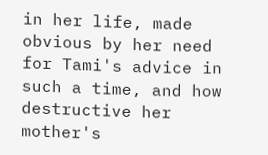in her life, made obvious by her need for Tami's advice in such a time, and how destructive her mother's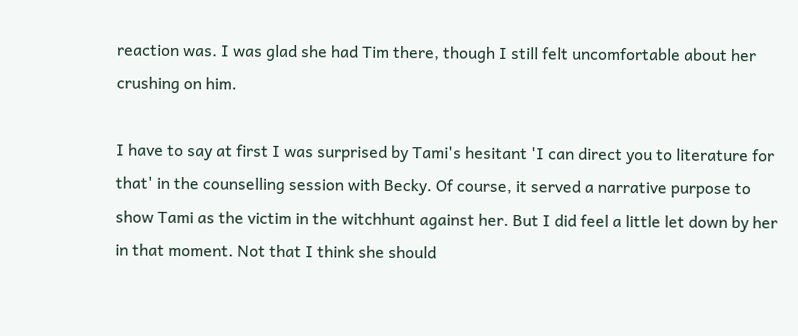reaction was. I was glad she had Tim there, though I still felt uncomfortable about her crushing on him.

I have to say at first I was surprised by Tami's hesitant 'I can direct you to literature for that' in the counselling session with Becky. Of course, it served a narrative purpose to show Tami as the victim in the witchhunt against her. But I did feel a little let down by her in that moment. Not that I think she should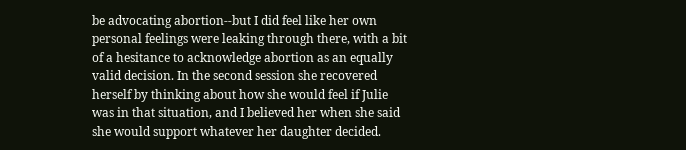be advocating abortion--but I did feel like her own personal feelings were leaking through there, with a bit of a hesitance to acknowledge abortion as an equally valid decision. In the second session she recovered herself by thinking about how she would feel if Julie was in that situation, and I believed her when she said she would support whatever her daughter decided.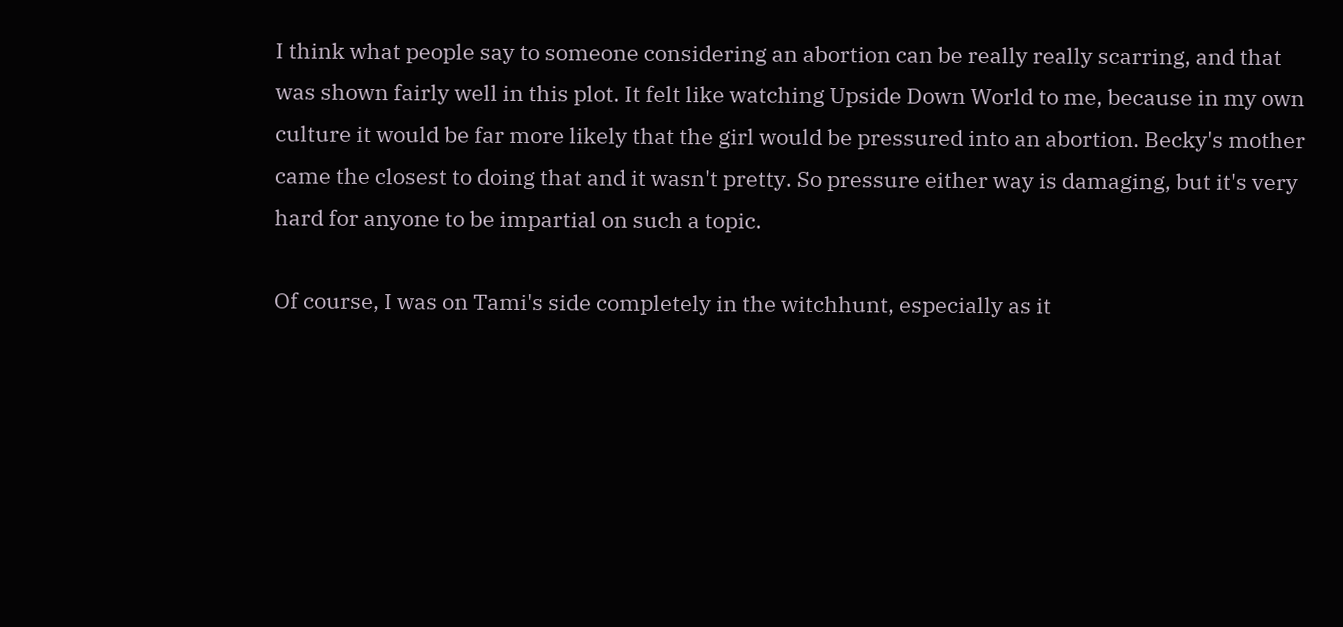I think what people say to someone considering an abortion can be really really scarring, and that was shown fairly well in this plot. It felt like watching Upside Down World to me, because in my own culture it would be far more likely that the girl would be pressured into an abortion. Becky's mother came the closest to doing that and it wasn't pretty. So pressure either way is damaging, but it's very hard for anyone to be impartial on such a topic.

Of course, I was on Tami's side completely in the witchhunt, especially as it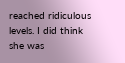reached ridiculous levels. I did think she was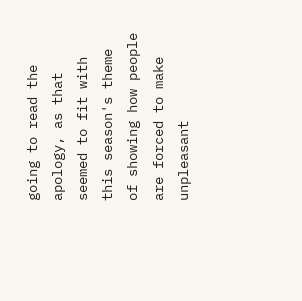going to read the apology, as that seemed to fit with this season's theme of showing how people are forced to make unpleasant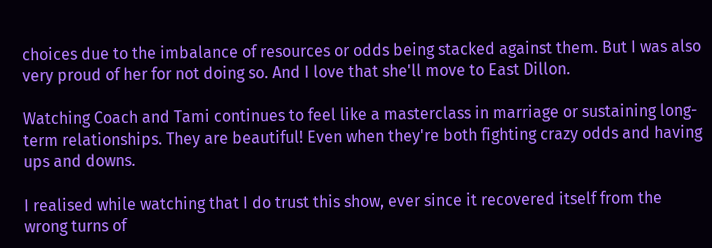choices due to the imbalance of resources or odds being stacked against them. But I was also very proud of her for not doing so. And I love that she'll move to East Dillon.

Watching Coach and Tami continues to feel like a masterclass in marriage or sustaining long-term relationships. They are beautiful! Even when they're both fighting crazy odds and having ups and downs.

I realised while watching that I do trust this show, ever since it recovered itself from the wrong turns of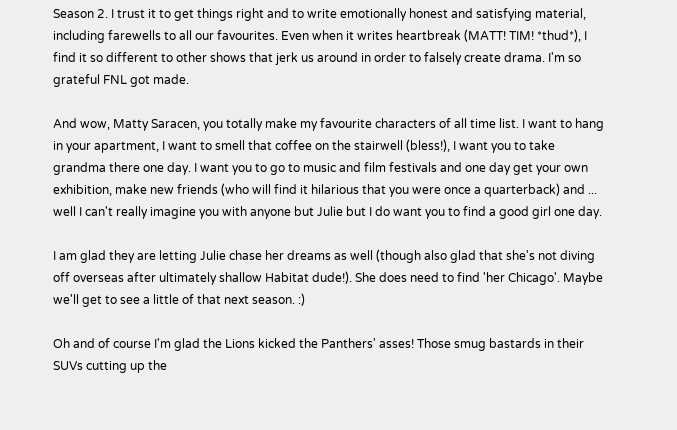Season 2. I trust it to get things right and to write emotionally honest and satisfying material, including farewells to all our favourites. Even when it writes heartbreak (MATT! TIM! *thud*), I find it so different to other shows that jerk us around in order to falsely create drama. I'm so grateful FNL got made.

And wow, Matty Saracen, you totally make my favourite characters of all time list. I want to hang in your apartment, I want to smell that coffee on the stairwell (bless!), I want you to take grandma there one day. I want you to go to music and film festivals and one day get your own exhibition, make new friends (who will find it hilarious that you were once a quarterback) and ... well I can't really imagine you with anyone but Julie but I do want you to find a good girl one day.

I am glad they are letting Julie chase her dreams as well (though also glad that she's not diving off overseas after ultimately shallow Habitat dude!). She does need to find 'her Chicago'. Maybe we'll get to see a little of that next season. :)

Oh and of course I'm glad the Lions kicked the Panthers' asses! Those smug bastards in their SUVs cutting up the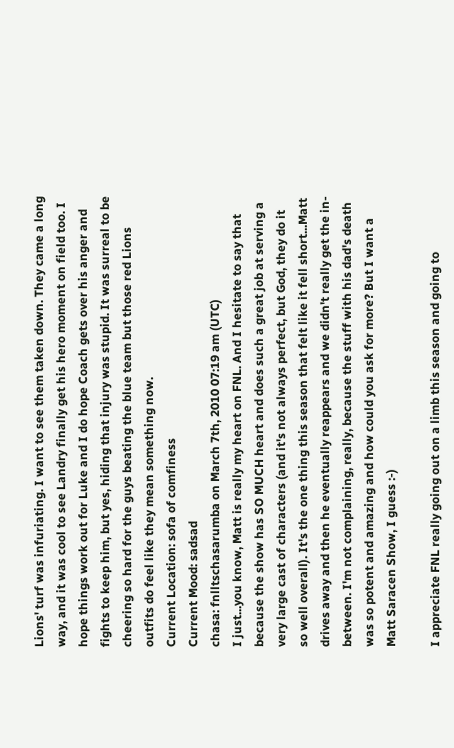Lions' turf was infuriating. I want to see them taken down. They came a long way, and it was cool to see Landry finally get his hero moment on field too. I hope things work out for Luke and I do hope Coach gets over his anger and fights to keep him, but yes, hiding that injury was stupid. It was surreal to be cheering so hard for the guys beating the blue team but those red Lions outfits do feel like they mean something now.
Current Location: sofa of comfiness
Current Mood: sadsad
chasa: fnlltschasarumba on March 7th, 2010 07:19 am (UTC)
I just...you know, Matt is really my heart on FNL. And I hesitate to say that because the show has SO MUCH heart and does such a great job at serving a very large cast of characters (and it's not always perfect, but God, they do it so well overall). It's the one thing this season that felt like it fell short...Matt drives away and then he eventually reappears and we didn't really get the in-between. I'm not complaining, really, because the stuff with his dad's death was so potent and amazing and how could you ask for more? But I want a Matt Saracen Show, I guess :-)

I appreciate FNL really going out on a limb this season and going to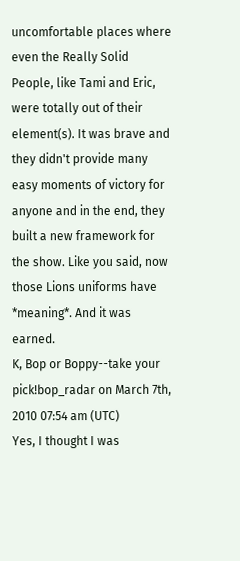uncomfortable places where even the Really Solid People, like Tami and Eric, were totally out of their element(s). It was brave and they didn't provide many easy moments of victory for anyone and in the end, they built a new framework for the show. Like you said, now those Lions uniforms have *meaning*. And it was earned.
K, Bop or Boppy--take your pick!bop_radar on March 7th, 2010 07:54 am (UTC)
Yes, I thought I was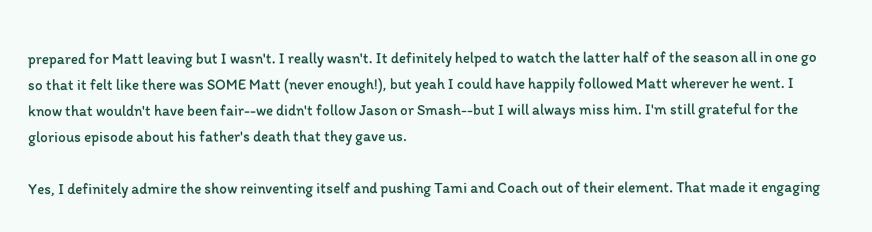prepared for Matt leaving but I wasn't. I really wasn't. It definitely helped to watch the latter half of the season all in one go so that it felt like there was SOME Matt (never enough!), but yeah I could have happily followed Matt wherever he went. I know that wouldn't have been fair--we didn't follow Jason or Smash--but I will always miss him. I'm still grateful for the glorious episode about his father's death that they gave us.

Yes, I definitely admire the show reinventing itself and pushing Tami and Coach out of their element. That made it engaging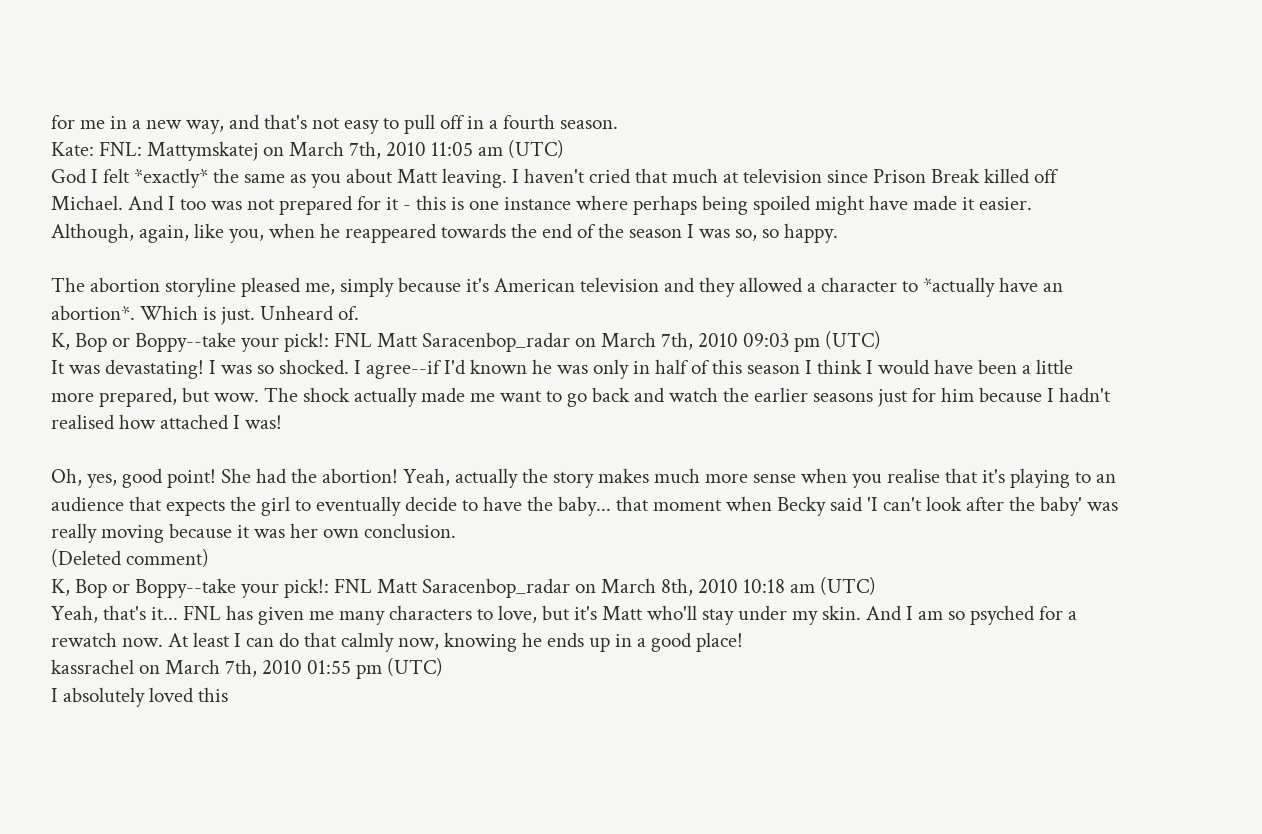for me in a new way, and that's not easy to pull off in a fourth season.
Kate: FNL: Mattymskatej on March 7th, 2010 11:05 am (UTC)
God I felt *exactly* the same as you about Matt leaving. I haven't cried that much at television since Prison Break killed off Michael. And I too was not prepared for it - this is one instance where perhaps being spoiled might have made it easier. Although, again, like you, when he reappeared towards the end of the season I was so, so happy.

The abortion storyline pleased me, simply because it's American television and they allowed a character to *actually have an abortion*. Which is just. Unheard of.
K, Bop or Boppy--take your pick!: FNL Matt Saracenbop_radar on March 7th, 2010 09:03 pm (UTC)
It was devastating! I was so shocked. I agree--if I'd known he was only in half of this season I think I would have been a little more prepared, but wow. The shock actually made me want to go back and watch the earlier seasons just for him because I hadn't realised how attached I was!

Oh, yes, good point! She had the abortion! Yeah, actually the story makes much more sense when you realise that it's playing to an audience that expects the girl to eventually decide to have the baby... that moment when Becky said 'I can't look after the baby' was really moving because it was her own conclusion.
(Deleted comment)
K, Bop or Boppy--take your pick!: FNL Matt Saracenbop_radar on March 8th, 2010 10:18 am (UTC)
Yeah, that's it... FNL has given me many characters to love, but it's Matt who'll stay under my skin. And I am so psyched for a rewatch now. At least I can do that calmly now, knowing he ends up in a good place!
kassrachel on March 7th, 2010 01:55 pm (UTC)
I absolutely loved this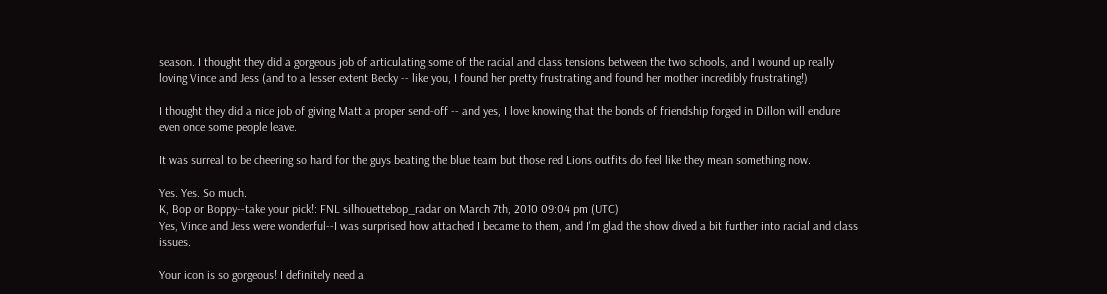season. I thought they did a gorgeous job of articulating some of the racial and class tensions between the two schools, and I wound up really loving Vince and Jess (and to a lesser extent Becky -- like you, I found her pretty frustrating and found her mother incredibly frustrating!)

I thought they did a nice job of giving Matt a proper send-off -- and yes, I love knowing that the bonds of friendship forged in Dillon will endure even once some people leave.

It was surreal to be cheering so hard for the guys beating the blue team but those red Lions outfits do feel like they mean something now.

Yes. Yes. So much.
K, Bop or Boppy--take your pick!: FNL silhouettebop_radar on March 7th, 2010 09:04 pm (UTC)
Yes, Vince and Jess were wonderful--I was surprised how attached I became to them, and I'm glad the show dived a bit further into racial and class issues.

Your icon is so gorgeous! I definitely need a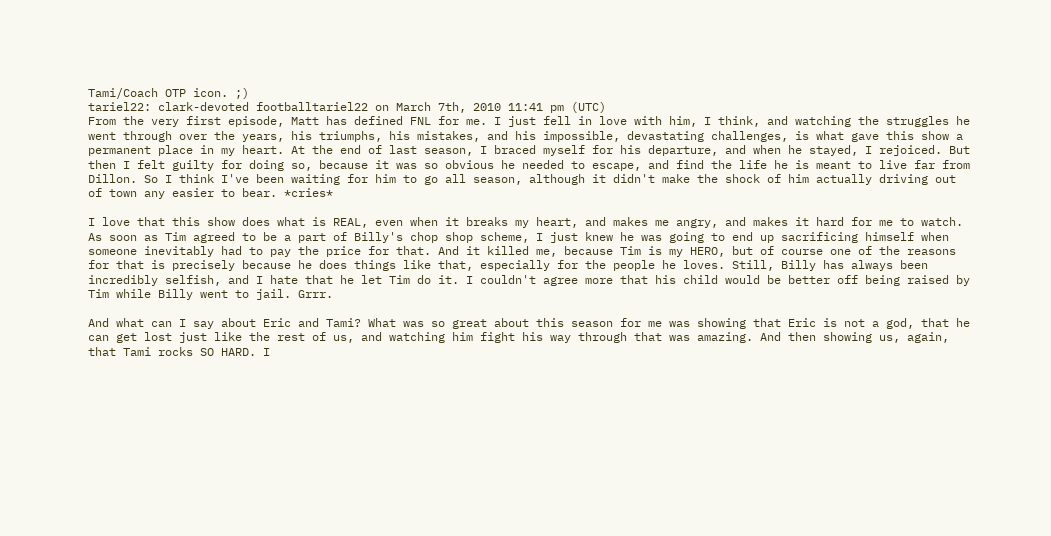Tami/Coach OTP icon. ;)
tariel22: clark-devoted footballtariel22 on March 7th, 2010 11:41 pm (UTC)
From the very first episode, Matt has defined FNL for me. I just fell in love with him, I think, and watching the struggles he went through over the years, his triumphs, his mistakes, and his impossible, devastating challenges, is what gave this show a permanent place in my heart. At the end of last season, I braced myself for his departure, and when he stayed, I rejoiced. But then I felt guilty for doing so, because it was so obvious he needed to escape, and find the life he is meant to live far from Dillon. So I think I've been waiting for him to go all season, although it didn't make the shock of him actually driving out of town any easier to bear. *cries*

I love that this show does what is REAL, even when it breaks my heart, and makes me angry, and makes it hard for me to watch. As soon as Tim agreed to be a part of Billy's chop shop scheme, I just knew he was going to end up sacrificing himself when someone inevitably had to pay the price for that. And it killed me, because Tim is my HERO, but of course one of the reasons for that is precisely because he does things like that, especially for the people he loves. Still, Billy has always been incredibly selfish, and I hate that he let Tim do it. I couldn't agree more that his child would be better off being raised by Tim while Billy went to jail. Grrr.

And what can I say about Eric and Tami? What was so great about this season for me was showing that Eric is not a god, that he can get lost just like the rest of us, and watching him fight his way through that was amazing. And then showing us, again, that Tami rocks SO HARD. I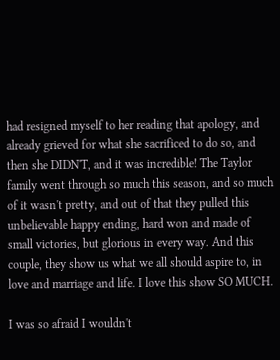had resigned myself to her reading that apology, and already grieved for what she sacrificed to do so, and then she DIDN'T, and it was incredible! The Taylor family went through so much this season, and so much of it wasn't pretty, and out of that they pulled this unbelievable happy ending, hard won and made of small victories, but glorious in every way. And this couple, they show us what we all should aspire to, in love and marriage and life. I love this show SO MUCH.

I was so afraid I wouldn't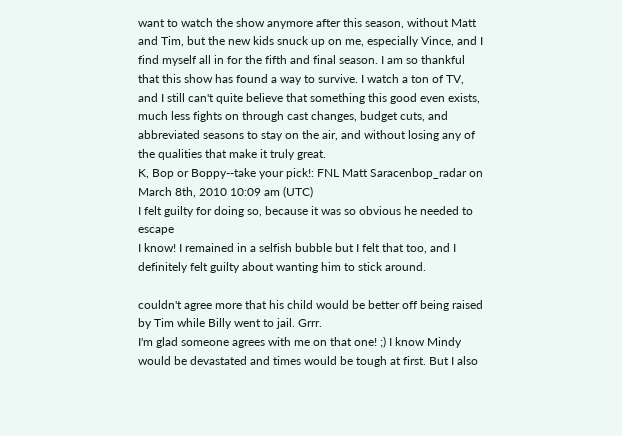want to watch the show anymore after this season, without Matt and Tim, but the new kids snuck up on me, especially Vince, and I find myself all in for the fifth and final season. I am so thankful that this show has found a way to survive. I watch a ton of TV, and I still can't quite believe that something this good even exists, much less fights on through cast changes, budget cuts, and abbreviated seasons to stay on the air, and without losing any of the qualities that make it truly great.
K, Bop or Boppy--take your pick!: FNL Matt Saracenbop_radar on March 8th, 2010 10:09 am (UTC)
I felt guilty for doing so, because it was so obvious he needed to escape
I know! I remained in a selfish bubble but I felt that too, and I definitely felt guilty about wanting him to stick around.

couldn't agree more that his child would be better off being raised by Tim while Billy went to jail. Grrr.
I'm glad someone agrees with me on that one! ;) I know Mindy would be devastated and times would be tough at first. But I also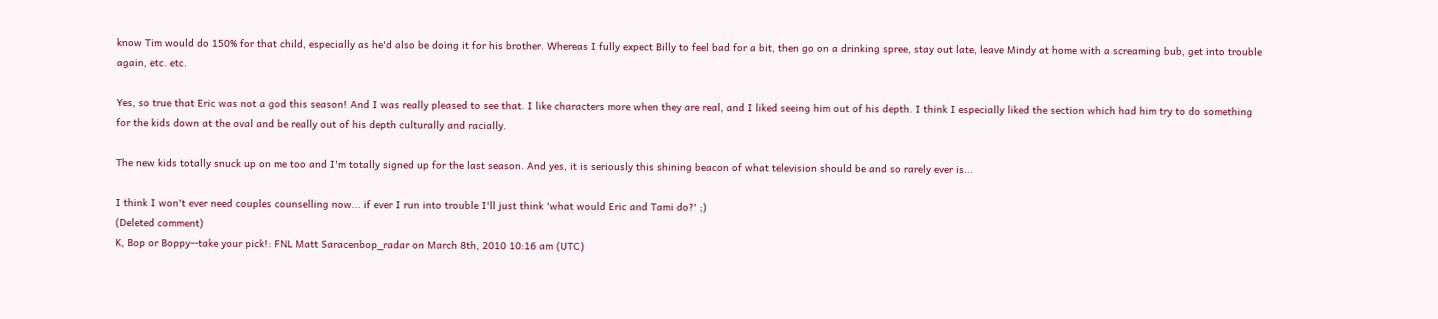know Tim would do 150% for that child, especially as he'd also be doing it for his brother. Whereas I fully expect Billy to feel bad for a bit, then go on a drinking spree, stay out late, leave Mindy at home with a screaming bub, get into trouble again, etc. etc.

Yes, so true that Eric was not a god this season! And I was really pleased to see that. I like characters more when they are real, and I liked seeing him out of his depth. I think I especially liked the section which had him try to do something for the kids down at the oval and be really out of his depth culturally and racially.

The new kids totally snuck up on me too and I'm totally signed up for the last season. And yes, it is seriously this shining beacon of what television should be and so rarely ever is...

I think I won't ever need couples counselling now... if ever I run into trouble I'll just think 'what would Eric and Tami do?' ;)
(Deleted comment)
K, Bop or Boppy--take your pick!: FNL Matt Saracenbop_radar on March 8th, 2010 10:16 am (UTC)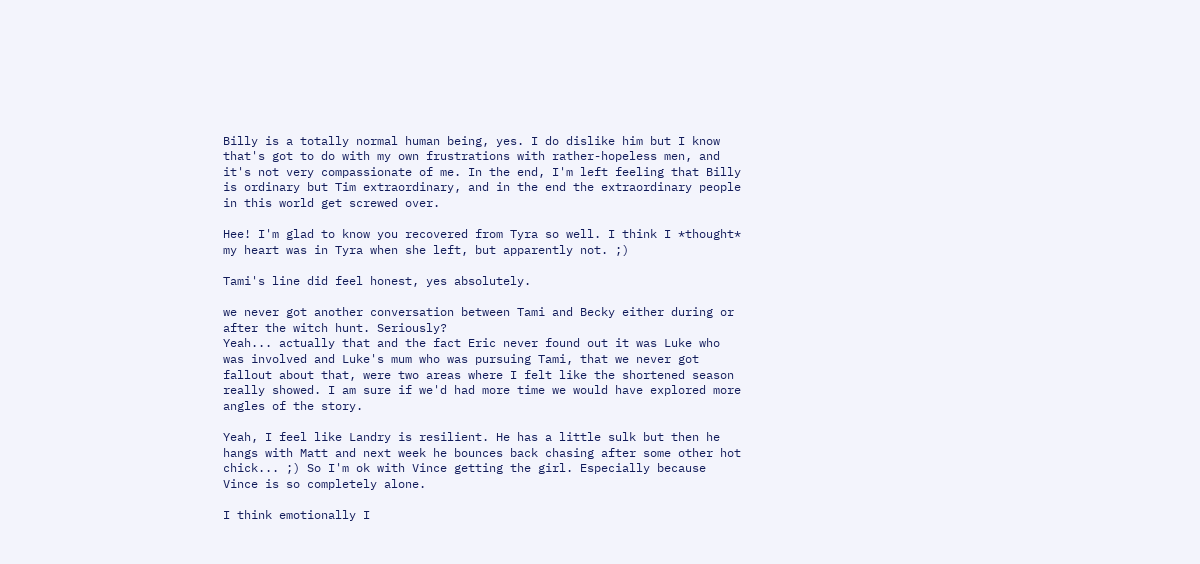Billy is a totally normal human being, yes. I do dislike him but I know that's got to do with my own frustrations with rather-hopeless men, and it's not very compassionate of me. In the end, I'm left feeling that Billy is ordinary but Tim extraordinary, and in the end the extraordinary people in this world get screwed over.

Hee! I'm glad to know you recovered from Tyra so well. I think I *thought* my heart was in Tyra when she left, but apparently not. ;)

Tami's line did feel honest, yes absolutely.

we never got another conversation between Tami and Becky either during or after the witch hunt. Seriously?
Yeah... actually that and the fact Eric never found out it was Luke who was involved and Luke's mum who was pursuing Tami, that we never got fallout about that, were two areas where I felt like the shortened season really showed. I am sure if we'd had more time we would have explored more angles of the story.

Yeah, I feel like Landry is resilient. He has a little sulk but then he hangs with Matt and next week he bounces back chasing after some other hot chick... ;) So I'm ok with Vince getting the girl. Especially because Vince is so completely alone.

I think emotionally I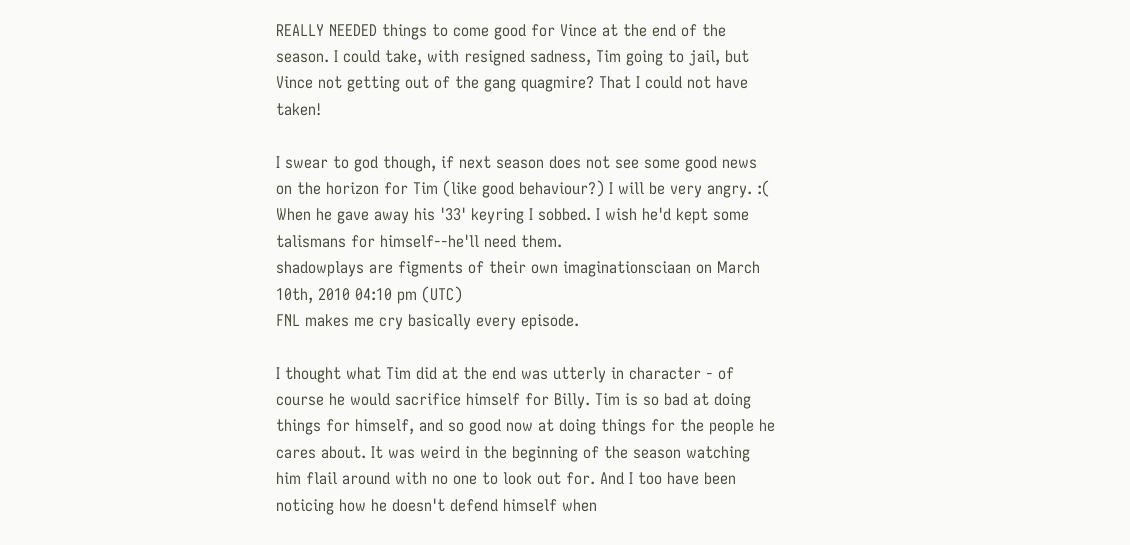REALLY NEEDED things to come good for Vince at the end of the season. I could take, with resigned sadness, Tim going to jail, but Vince not getting out of the gang quagmire? That I could not have taken!

I swear to god though, if next season does not see some good news on the horizon for Tim (like good behaviour?) I will be very angry. :( When he gave away his '33' keyring I sobbed. I wish he'd kept some talismans for himself--he'll need them.
shadowplays are figments of their own imaginationsciaan on March 10th, 2010 04:10 pm (UTC)
FNL makes me cry basically every episode.

I thought what Tim did at the end was utterly in character - of course he would sacrifice himself for Billy. Tim is so bad at doing things for himself, and so good now at doing things for the people he cares about. It was weird in the beginning of the season watching him flail around with no one to look out for. And I too have been noticing how he doesn't defend himself when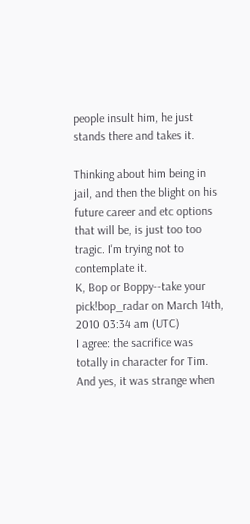people insult him, he just stands there and takes it.

Thinking about him being in jail, and then the blight on his future career and etc options that will be, is just too too tragic. I'm trying not to contemplate it.
K, Bop or Boppy--take your pick!bop_radar on March 14th, 2010 03:34 am (UTC)
I agree: the sacrifice was totally in character for Tim. And yes, it was strange when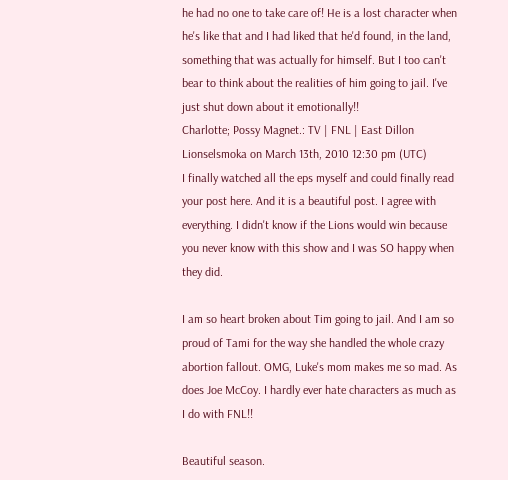he had no one to take care of! He is a lost character when he's like that and I had liked that he'd found, in the land, something that was actually for himself. But I too can't bear to think about the realities of him going to jail. I've just shut down about it emotionally!!
Charlotte; Possy Magnet.: TV | FNL | East Dillon Lionselsmoka on March 13th, 2010 12:30 pm (UTC)
I finally watched all the eps myself and could finally read your post here. And it is a beautiful post. I agree with everything. I didn't know if the Lions would win because you never know with this show and I was SO happy when they did.

I am so heart broken about Tim going to jail. And I am so proud of Tami for the way she handled the whole crazy abortion fallout. OMG, Luke's mom makes me so mad. As does Joe McCoy. I hardly ever hate characters as much as I do with FNL!!

Beautiful season.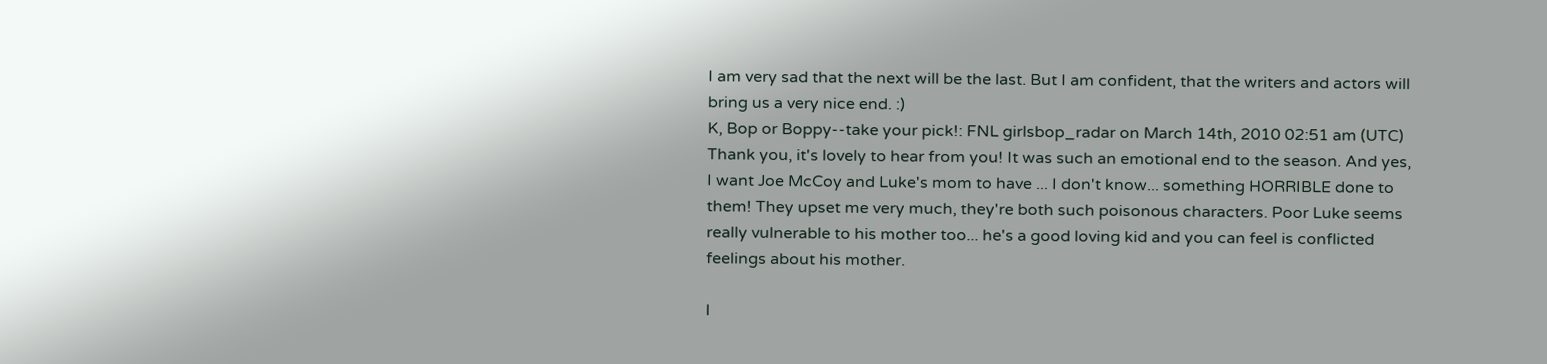I am very sad that the next will be the last. But I am confident, that the writers and actors will bring us a very nice end. :)
K, Bop or Boppy--take your pick!: FNL girlsbop_radar on March 14th, 2010 02:51 am (UTC)
Thank you, it's lovely to hear from you! It was such an emotional end to the season. And yes, I want Joe McCoy and Luke's mom to have ... I don't know... something HORRIBLE done to them! They upset me very much, they're both such poisonous characters. Poor Luke seems really vulnerable to his mother too... he's a good loving kid and you can feel is conflicted feelings about his mother.

I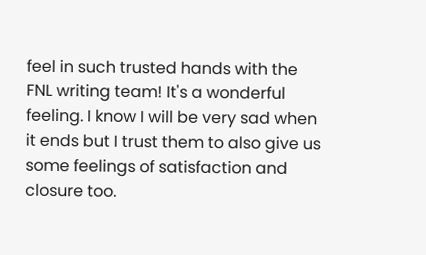feel in such trusted hands with the FNL writing team! It's a wonderful feeling. I know I will be very sad when it ends but I trust them to also give us some feelings of satisfaction and closure too.